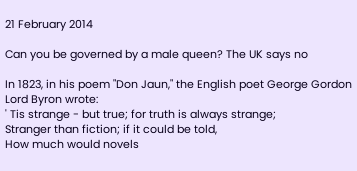21 February 2014

Can you be governed by a male queen? The UK says no

In 1823, in his poem "Don Jaun," the English poet George Gordon Lord Byron wrote:
' Tis strange - but true; for truth is always strange;
Stranger than fiction; if it could be told,
How much would novels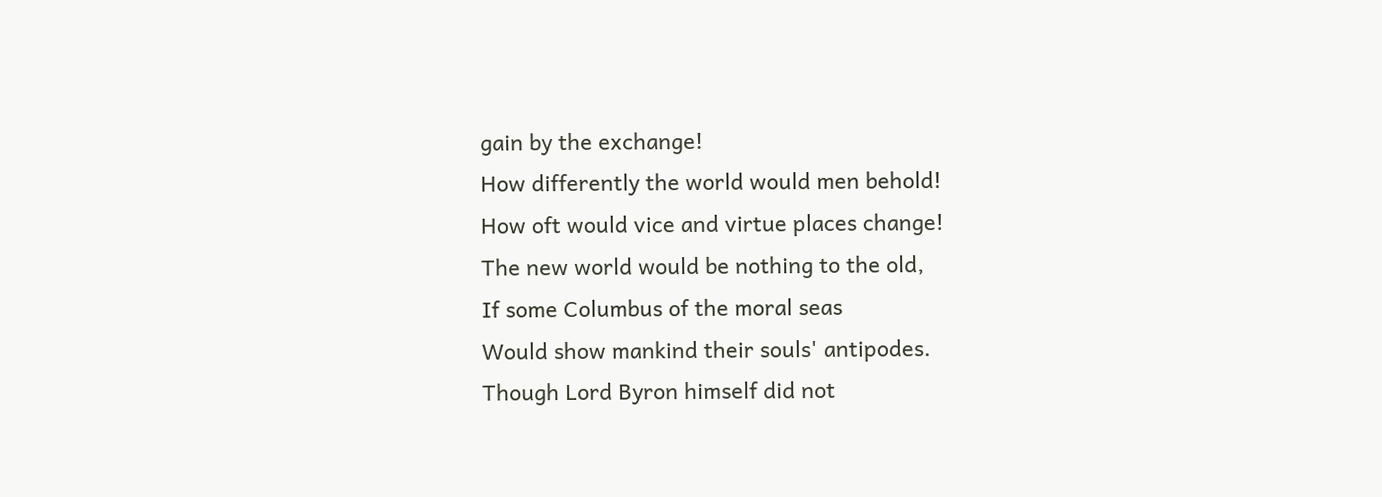gain by the exchange!
How differently the world would men behold!
How oft would vice and virtue places change!
The new world would be nothing to the old,
If some Columbus of the moral seas
Would show mankind their souls' antipodes.
Though Lord Byron himself did not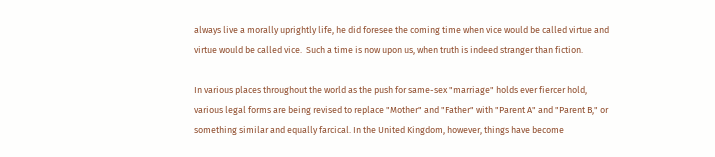always live a morally uprightly life, he did foresee the coming time when vice would be called virtue and virtue would be called vice.  Such a time is now upon us, when truth is indeed stranger than fiction.

In various places throughout the world as the push for same-sex "marriage" holds ever fiercer hold, various legal forms are being revised to replace "Mother" and "Father" with "Parent A" and "Parent B," or something similar and equally farcical. In the United Kingdom, however, things have become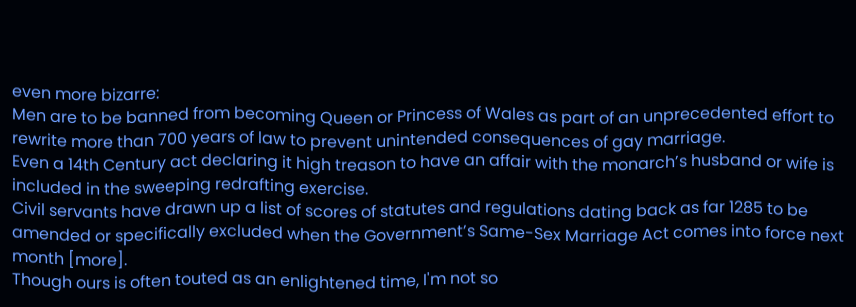even more bizarre:
Men are to be banned from becoming Queen or Princess of Wales as part of an unprecedented effort to rewrite more than 700 years of law to prevent unintended consequences of gay marriage.
Even a 14th Century act declaring it high treason to have an affair with the monarch’s husband or wife is included in the sweeping redrafting exercise.
Civil servants have drawn up a list of scores of statutes and regulations dating back as far 1285 to be amended or specifically excluded when the Government’s Same-Sex Marriage Act comes into force next month [more].
Though ours is often touted as an enlightened time, I'm not so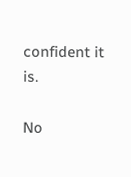confident it is.

No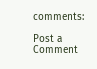comments:

Post a Comment